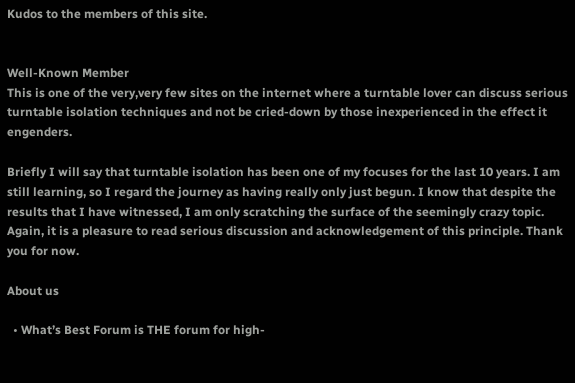Kudos to the members of this site.


Well-Known Member
This is one of the very,very few sites on the internet where a turntable lover can discuss serious turntable isolation techniques and not be cried-down by those inexperienced in the effect it engenders.

Briefly I will say that turntable isolation has been one of my focuses for the last 10 years. I am still learning, so I regard the journey as having really only just begun. I know that despite the results that I have witnessed, I am only scratching the surface of the seemingly crazy topic. Again, it is a pleasure to read serious discussion and acknowledgement of this principle. Thank you for now.

About us

  • What’s Best Forum is THE forum for high-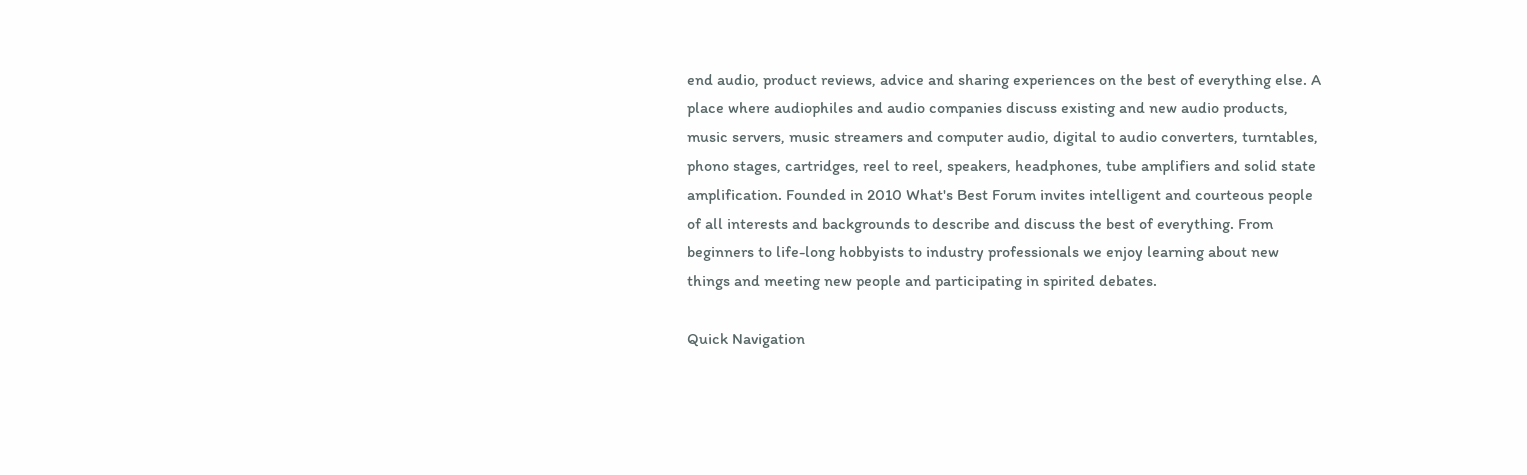end audio, product reviews, advice and sharing experiences on the best of everything else. A place where audiophiles and audio companies discuss existing and new audio products, music servers, music streamers and computer audio, digital to audio converters, turntables, phono stages, cartridges, reel to reel, speakers, headphones, tube amplifiers and solid state amplification. Founded in 2010 What's Best Forum invites intelligent and courteous people of all interests and backgrounds to describe and discuss the best of everything. From beginners to life-long hobbyists to industry professionals we enjoy learning about new things and meeting new people and participating in spirited debates.

Quick Navigation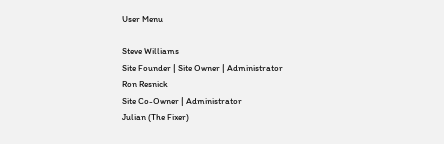User Menu

Steve Williams
Site Founder | Site Owner | Administrator
Ron Resnick
Site Co-Owner | Administrator
Julian (The Fixer)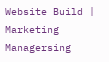Website Build | Marketing Managersing